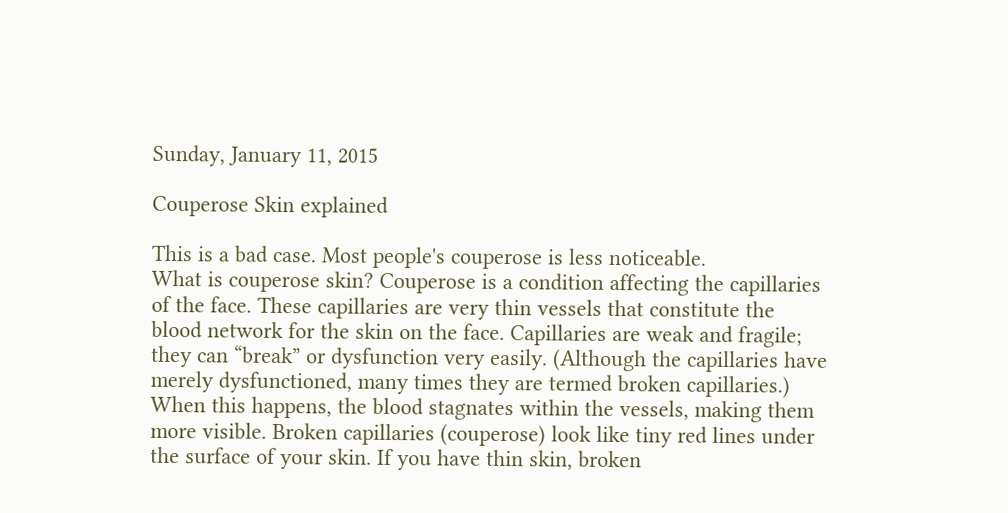Sunday, January 11, 2015

Couperose Skin explained

This is a bad case. Most people's couperose is less noticeable.
What is couperose skin? Couperose is a condition affecting the capillaries of the face. These capillaries are very thin vessels that constitute the blood network for the skin on the face. Capillaries are weak and fragile; they can “break” or dysfunction very easily. (Although the capillaries have merely dysfunctioned, many times they are termed broken capillaries.) When this happens, the blood stagnates within the vessels, making them more visible. Broken capillaries (couperose) look like tiny red lines under the surface of your skin. If you have thin skin, broken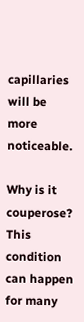capillaries will be more noticeable.

Why is it couperose? This condition can happen for many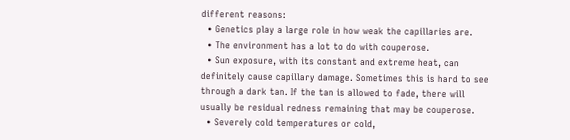different reasons:
  • Genetics play a large role in how weak the capillaries are.
  • The environment has a lot to do with couperose.
  • Sun exposure, with its constant and extreme heat, can definitely cause capillary damage. Sometimes this is hard to see through a dark tan. If the tan is allowed to fade, there will usually be residual redness remaining that may be couperose.
  • Severely cold temperatures or cold,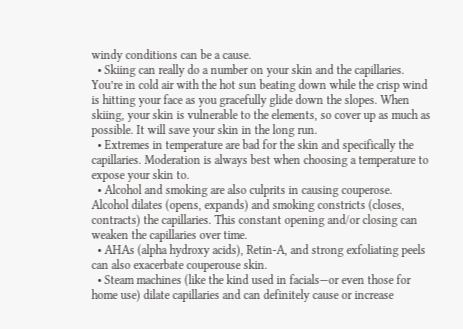windy conditions can be a cause.
  • Skiing can really do a number on your skin and the capillaries. You’re in cold air with the hot sun beating down while the crisp wind is hitting your face as you gracefully glide down the slopes. When skiing, your skin is vulnerable to the elements, so cover up as much as possible. It will save your skin in the long run.
  • Extremes in temperature are bad for the skin and specifically the capillaries. Moderation is always best when choosing a temperature to expose your skin to.
  • Alcohol and smoking are also culprits in causing couperose. Alcohol dilates (opens, expands) and smoking constricts (closes, contracts) the capillaries. This constant opening and/or closing can weaken the capillaries over time.
  • AHAs (alpha hydroxy acids), Retin-A, and strong exfoliating peels can also exacerbate couperouse skin.
  • Steam machines (like the kind used in facials—or even those for home use) dilate capillaries and can definitely cause or increase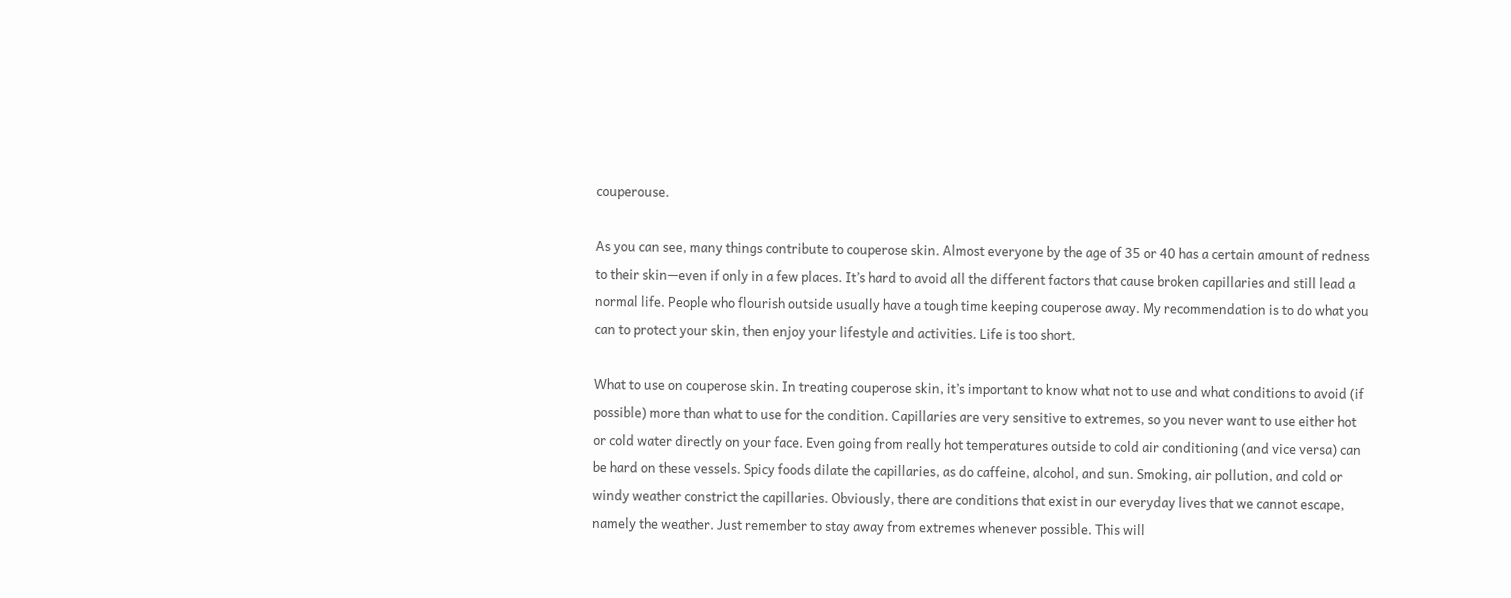couperouse.

As you can see, many things contribute to couperose skin. Almost everyone by the age of 35 or 40 has a certain amount of redness to their skin—even if only in a few places. It’s hard to avoid all the different factors that cause broken capillaries and still lead a normal life. People who flourish outside usually have a tough time keeping couperose away. My recommendation is to do what you can to protect your skin, then enjoy your lifestyle and activities. Life is too short.

What to use on couperose skin. In treating couperose skin, it’s important to know what not to use and what conditions to avoid (if possible) more than what to use for the condition. Capillaries are very sensitive to extremes, so you never want to use either hot or cold water directly on your face. Even going from really hot temperatures outside to cold air conditioning (and vice versa) can be hard on these vessels. Spicy foods dilate the capillaries, as do caffeine, alcohol, and sun. Smoking, air pollution, and cold or windy weather constrict the capillaries. Obviously, there are conditions that exist in our everyday lives that we cannot escape, namely the weather. Just remember to stay away from extremes whenever possible. This will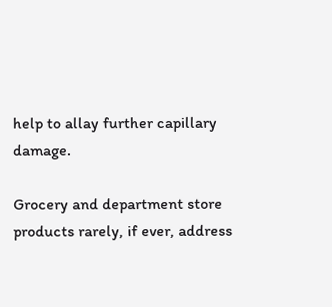help to allay further capillary damage.

Grocery and department store products rarely, if ever, address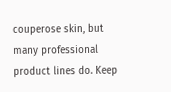couperose skin, but many professional product lines do. Keep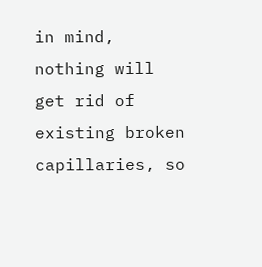in mind, nothing will get rid of existing broken capillaries, so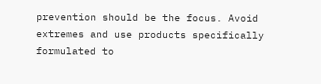prevention should be the focus. Avoid extremes and use products specifically formulated to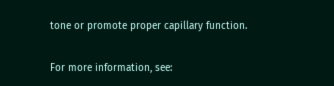tone or promote proper capillary function.

For more information, see: